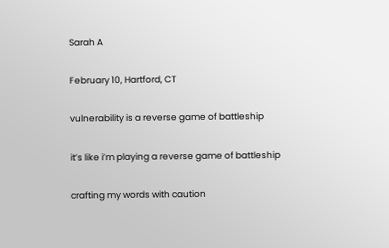Sarah A

February 10, Hartford, CT

vulnerability is a reverse game of battleship

it’s like i’m playing a reverse game of battleship

crafting my words with caution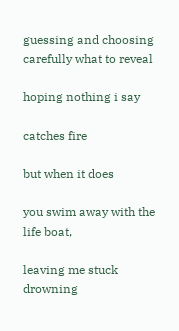guessing and choosing carefully what to reveal

hoping nothing i say

catches fire

but when it does

you swim away with the life boat,

leaving me stuck drowning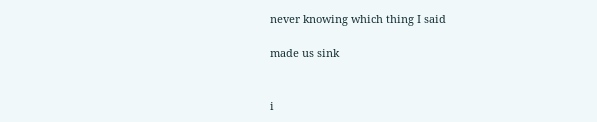never knowing which thing I said

made us sink


i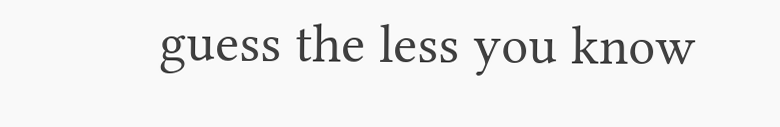guess the less you know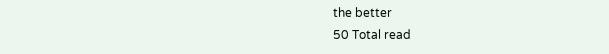the better
50 Total read